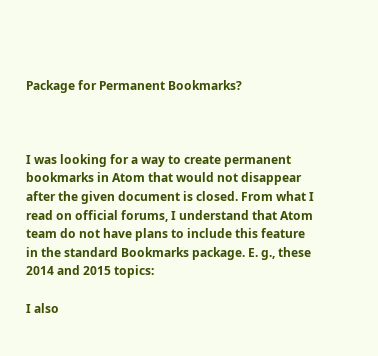Package for Permanent Bookmarks?



I was looking for a way to create permanent bookmarks in Atom that would not disappear after the given document is closed. From what I read on official forums, I understand that Atom team do not have plans to include this feature in the standard Bookmarks package. E. g., these 2014 and 2015 topics:

I also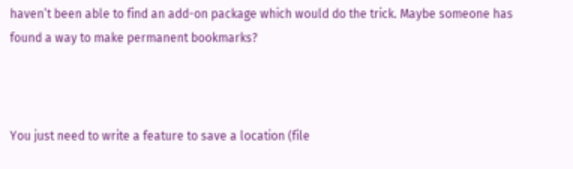haven’t been able to find an add-on package which would do the trick. Maybe someone has found a way to make permanent bookmarks?



You just need to write a feature to save a location (file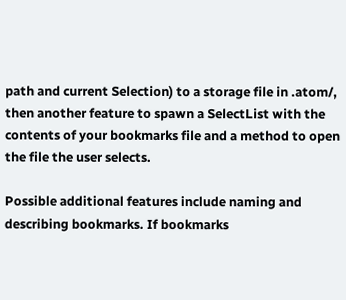path and current Selection) to a storage file in .atom/, then another feature to spawn a SelectList with the contents of your bookmarks file and a method to open the file the user selects.

Possible additional features include naming and describing bookmarks. If bookmarks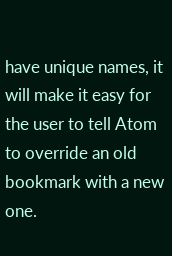have unique names, it will make it easy for the user to tell Atom to override an old bookmark with a new one.